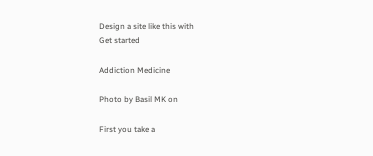Design a site like this with
Get started

Addiction Medicine

Photo by Basil MK on

First you take a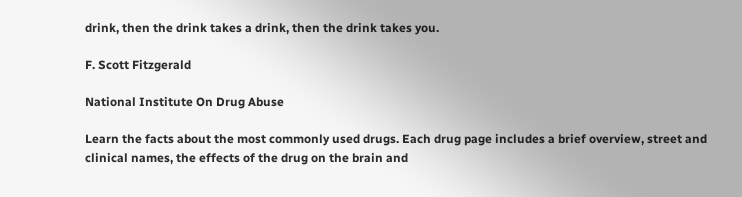drink, then the drink takes a drink, then the drink takes you.

F. Scott Fitzgerald

National Institute On Drug Abuse

Learn the facts about the most commonly used drugs. Each drug page includes a brief overview, street and clinical names, the effects of the drug on the brain and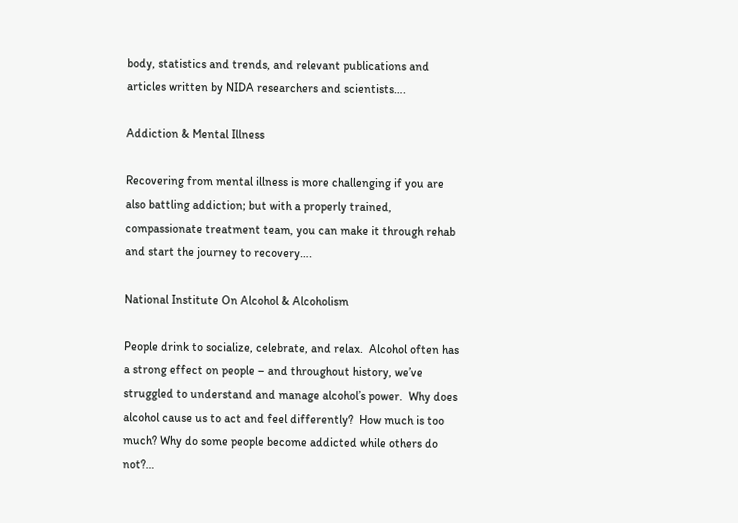body, statistics and trends, and relevant publications and articles written by NIDA researchers and scientists….

Addiction & Mental Illness

Recovering from mental illness is more challenging if you are also battling addiction; but with a properly trained, compassionate treatment team, you can make it through rehab and start the journey to recovery….

National Institute On Alcohol & Alcoholism

People drink to socialize, celebrate, and relax.  Alcohol often has a strong effect on people – and throughout history, we’ve struggled to understand and manage alcohol’s power.  Why does alcohol cause us to act and feel differently?  How much is too much? Why do some people become addicted while others do not?…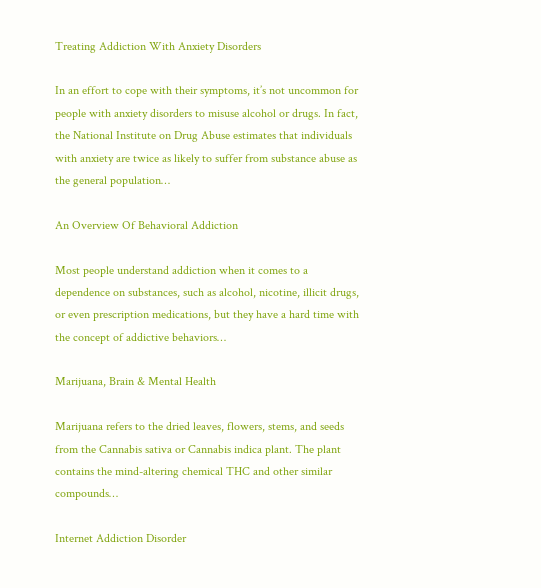Treating Addiction With Anxiety Disorders

In an effort to cope with their symptoms, it’s not uncommon for people with anxiety disorders to misuse alcohol or drugs. In fact, the National Institute on Drug Abuse estimates that individuals with anxiety are twice as likely to suffer from substance abuse as the general population…

An Overview Of Behavioral Addiction

Most people understand addiction when it comes to a dependence on substances, such as alcohol, nicotine, illicit drugs, or even prescription medications, but they have a hard time with the concept of addictive behaviors…

Marijuana, Brain & Mental Health

Marijuana refers to the dried leaves, flowers, stems, and seeds from the Cannabis sativa or Cannabis indica plant. The plant contains the mind-altering chemical THC and other similar compounds…

Internet Addiction Disorder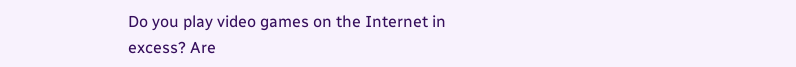Do you play video games on the Internet in excess? Are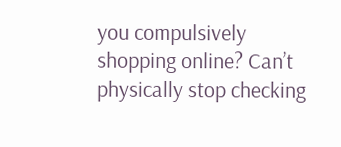you compulsively shopping online? Can’t physically stop checking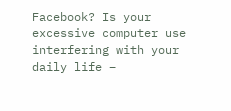Facebook? Is your excessive computer use interfering with your daily life –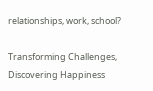relationships, work, school?

Transforming Challenges, Discovering Happiness